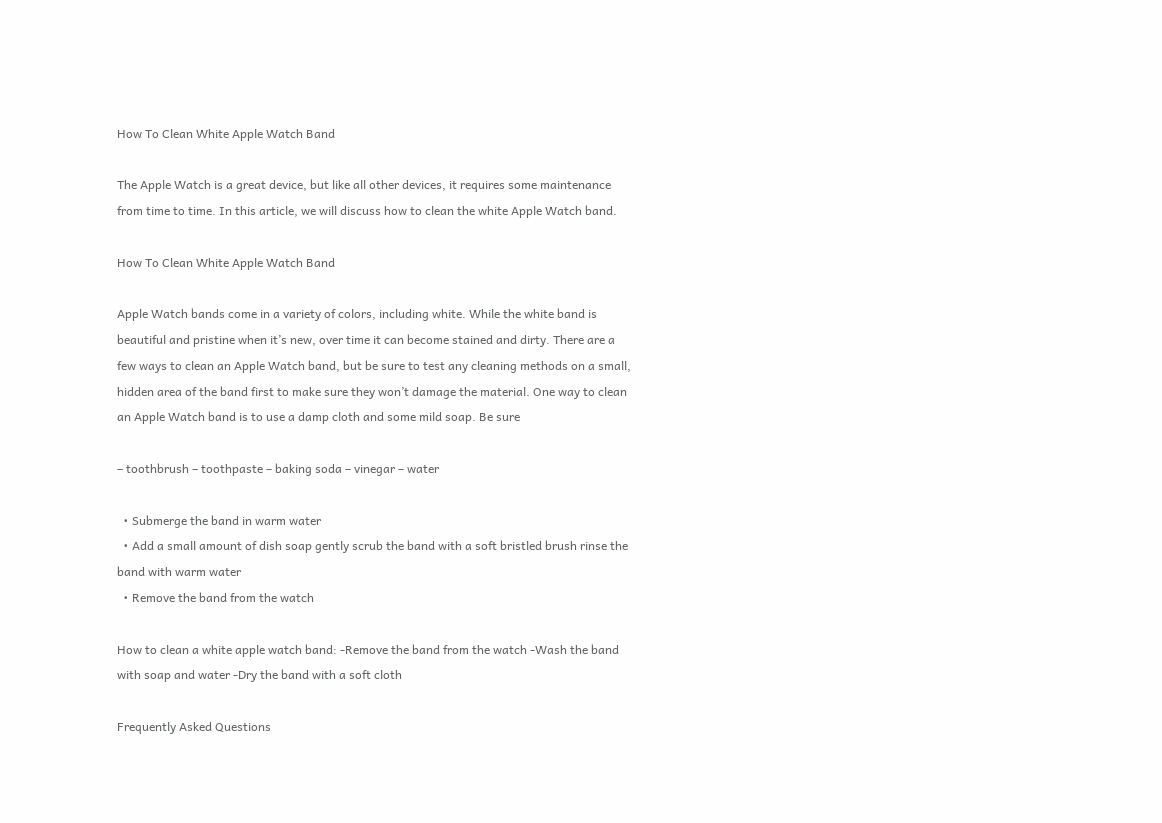How To Clean White Apple Watch Band

The Apple Watch is a great device, but like all other devices, it requires some maintenance from time to time. In this article, we will discuss how to clean the white Apple Watch band.

How To Clean White Apple Watch Band

Apple Watch bands come in a variety of colors, including white. While the white band is beautiful and pristine when it’s new, over time it can become stained and dirty. There are a few ways to clean an Apple Watch band, but be sure to test any cleaning methods on a small, hidden area of the band first to make sure they won’t damage the material. One way to clean an Apple Watch band is to use a damp cloth and some mild soap. Be sure

– toothbrush – toothpaste – baking soda – vinegar – water

  • Submerge the band in warm water
  • Add a small amount of dish soap gently scrub the band with a soft bristled brush rinse the band with warm water
  • Remove the band from the watch

How to clean a white apple watch band: -Remove the band from the watch -Wash the band with soap and water -Dry the band with a soft cloth

Frequently Asked Questions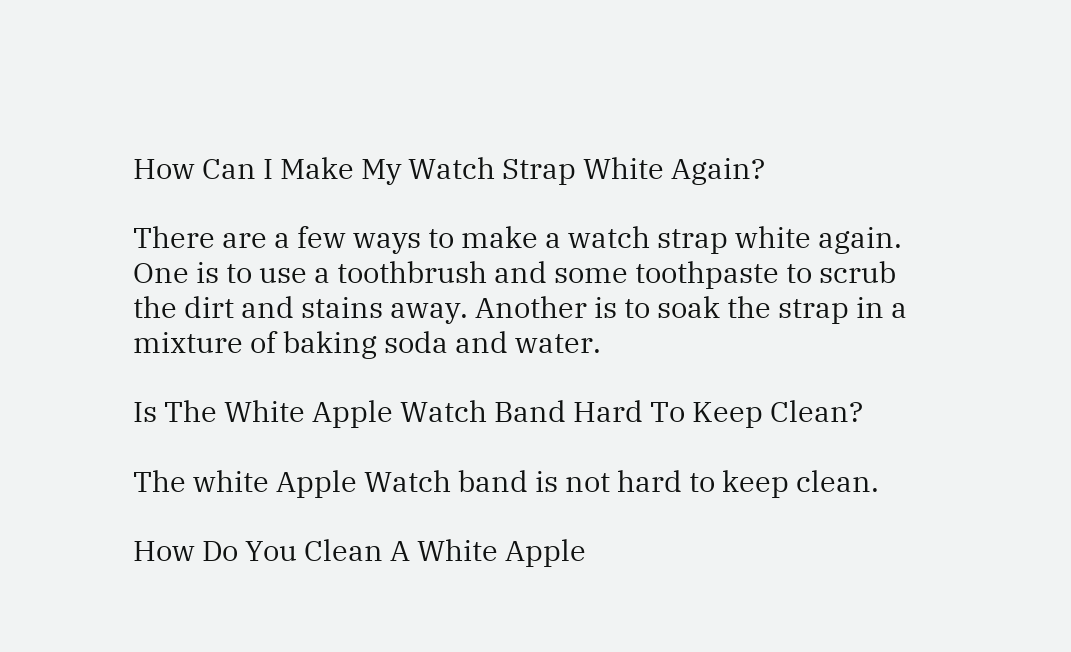How Can I Make My Watch Strap White Again?

There are a few ways to make a watch strap white again. One is to use a toothbrush and some toothpaste to scrub the dirt and stains away. Another is to soak the strap in a mixture of baking soda and water.

Is The White Apple Watch Band Hard To Keep Clean?

The white Apple Watch band is not hard to keep clean.

How Do You Clean A White Apple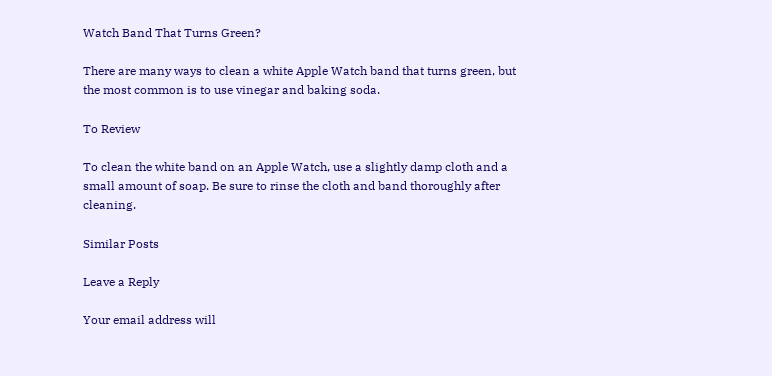Watch Band That Turns Green?

There are many ways to clean a white Apple Watch band that turns green, but the most common is to use vinegar and baking soda.

To Review

To clean the white band on an Apple Watch, use a slightly damp cloth and a small amount of soap. Be sure to rinse the cloth and band thoroughly after cleaning.

Similar Posts

Leave a Reply

Your email address will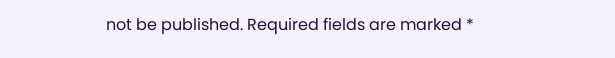not be published. Required fields are marked *